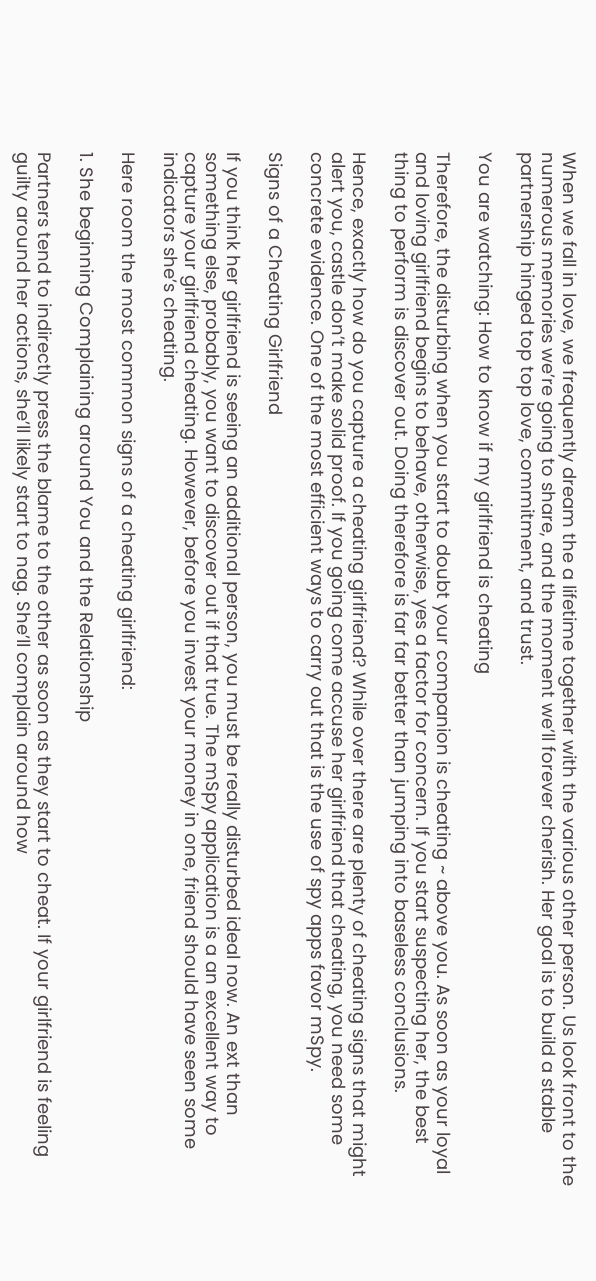When we fall in love, we frequently dream the a lifetime together with the various other person. Us look front to the numerous memories we’re going to share, and the moment we’ll forever cherish. Her goal is to build a stable partnership hinged top top love, commitment, and trust.

You are watching: How to know if my girlfriend is cheating

Therefore, the disturbing when you start to doubt your companion is cheating ~ above you. As soon as your loyal and loving girlfriend begins to behave, otherwise, yes a factor for concern. If you start suspecting her, the best thing to perform is discover out. Doing therefore is far far better than jumping into baseless conclusions.

Hence, exactly how do you capture a cheating girlfriend? While over there are plenty of cheating signs that might alert you, castle don’t make solid proof. If you going come accuse her girlfriend that cheating, you need some concrete evidence. One of the most efficient ways to carry out that is the use of spy apps favor mSpy.

Signs of a Cheating Girlfriend

If you think her girlfriend is seeing an additional person, you must be really disturbed ideal now. An ext than something else, probably, you want to discover out if that true. The mSpy application is a an excellent way to capture your girlfriend cheating. However, before you invest your money in one, friend should have seen some indicators she’s cheating.

Here room the most common signs of a cheating girlfriend:

1. She beginning Complaining around You and the Relationship

Partners tend to indirectly press the blame to the other as soon as they start to cheat. If your girlfriend is feeling guilty around her actions, she’ll likely start to nag. She’ll complain around how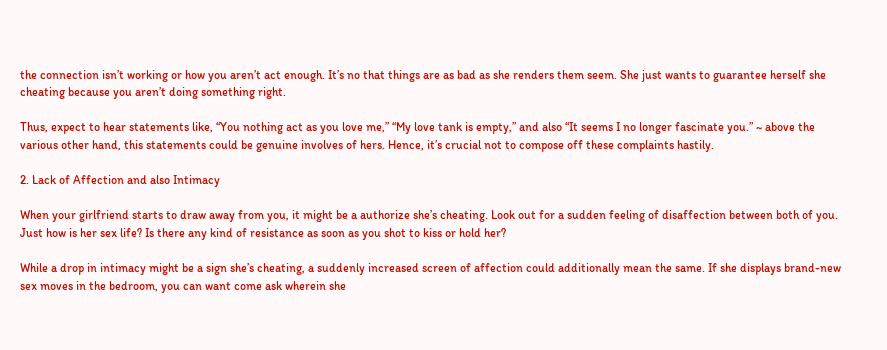the connection isn’t working or how you aren’t act enough. It’s no that things are as bad as she renders them seem. She just wants to guarantee herself she cheating because you aren’t doing something right.

Thus, expect to hear statements like, “You nothing act as you love me,” “My love tank is empty,” and also “It seems I no longer fascinate you.” ~ above the various other hand, this statements could be genuine involves of hers. Hence, it’s crucial not to compose off these complaints hastily.

2. Lack of Affection and also Intimacy

When your girlfriend starts to draw away from you, it might be a authorize she’s cheating. Look out for a sudden feeling of disaffection between both of you. Just how is her sex life? Is there any kind of resistance as soon as you shot to kiss or hold her?

While a drop in intimacy might be a sign she’s cheating, a suddenly increased screen of affection could additionally mean the same. If she displays brand-new sex moves in the bedroom, you can want come ask wherein she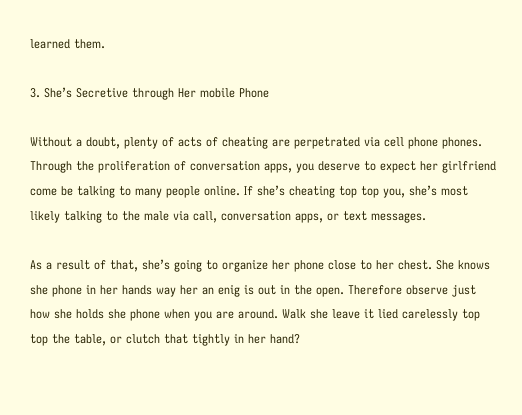learned them.

3. She’s Secretive through Her mobile Phone

Without a doubt, plenty of acts of cheating are perpetrated via cell phone phones. Through the proliferation of conversation apps, you deserve to expect her girlfriend come be talking to many people online. If she’s cheating top top you, she’s most likely talking to the male via call, conversation apps, or text messages.

As a result of that, she’s going to organize her phone close to her chest. She knows she phone in her hands way her an enig is out in the open. Therefore observe just how she holds she phone when you are around. Walk she leave it lied carelessly top top the table, or clutch that tightly in her hand?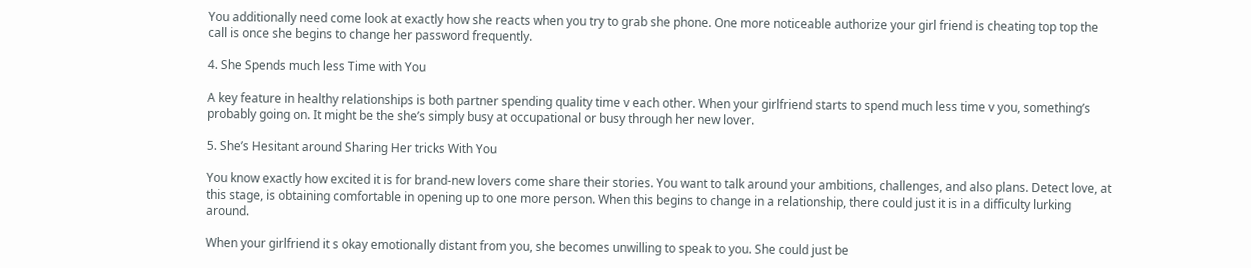You additionally need come look at exactly how she reacts when you try to grab she phone. One more noticeable authorize your girl friend is cheating top top the call is once she begins to change her password frequently.

4. She Spends much less Time with You

A key feature in healthy relationships is both partner spending quality time v each other. When your girlfriend starts to spend much less time v you, something’s probably going on. It might be the she’s simply busy at occupational or busy through her new lover.

5. She’s Hesitant around Sharing Her tricks With You

You know exactly how excited it is for brand-new lovers come share their stories. You want to talk around your ambitions, challenges, and also plans. Detect love, at this stage, is obtaining comfortable in opening up to one more person. When this begins to change in a relationship, there could just it is in a difficulty lurking around.

When your girlfriend it s okay emotionally distant from you, she becomes unwilling to speak to you. She could just be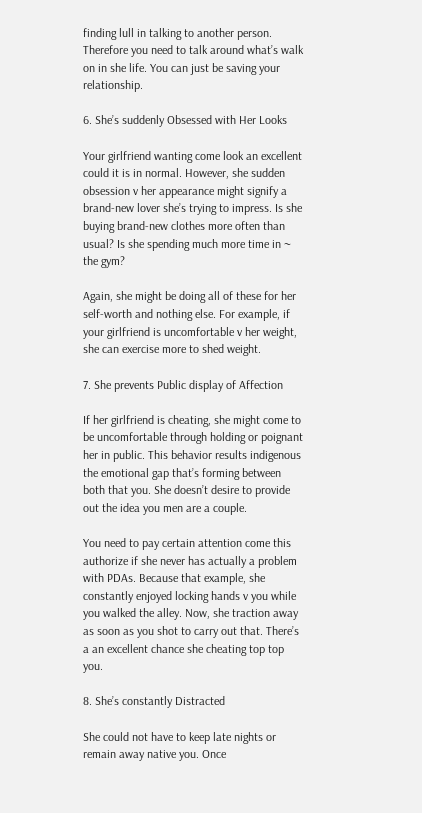finding lull in talking to another person. Therefore you need to talk around what’s walk on in she life. You can just be saving your relationship.

6. She’s suddenly Obsessed with Her Looks

Your girlfriend wanting come look an excellent could it is in normal. However, she sudden obsession v her appearance might signify a brand-new lover she’s trying to impress. Is she buying brand-new clothes more often than usual? Is she spending much more time in ~ the gym?

Again, she might be doing all of these for her self-worth and nothing else. For example, if your girlfriend is uncomfortable v her weight, she can exercise more to shed weight.

7. She prevents Public display of Affection

If her girlfriend is cheating, she might come to be uncomfortable through holding or poignant her in public. This behavior results indigenous the emotional gap that’s forming between both that you. She doesn’t desire to provide out the idea you men are a couple.

You need to pay certain attention come this authorize if she never has actually a problem with PDAs. Because that example, she constantly enjoyed locking hands v you while you walked the alley. Now, she traction away as soon as you shot to carry out that. There’s a an excellent chance she cheating top top you.

8. She’s constantly Distracted

She could not have to keep late nights or remain away native you. Once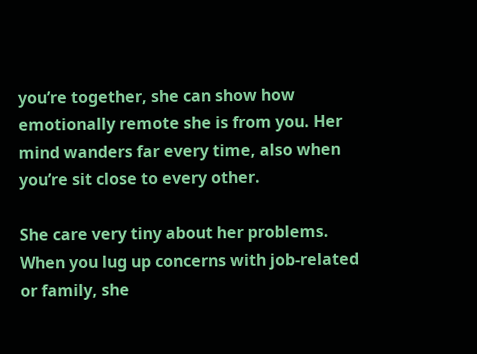you’re together, she can show how emotionally remote she is from you. Her mind wanders far every time, also when you’re sit close to every other.

She care very tiny about her problems. When you lug up concerns with job-related or family, she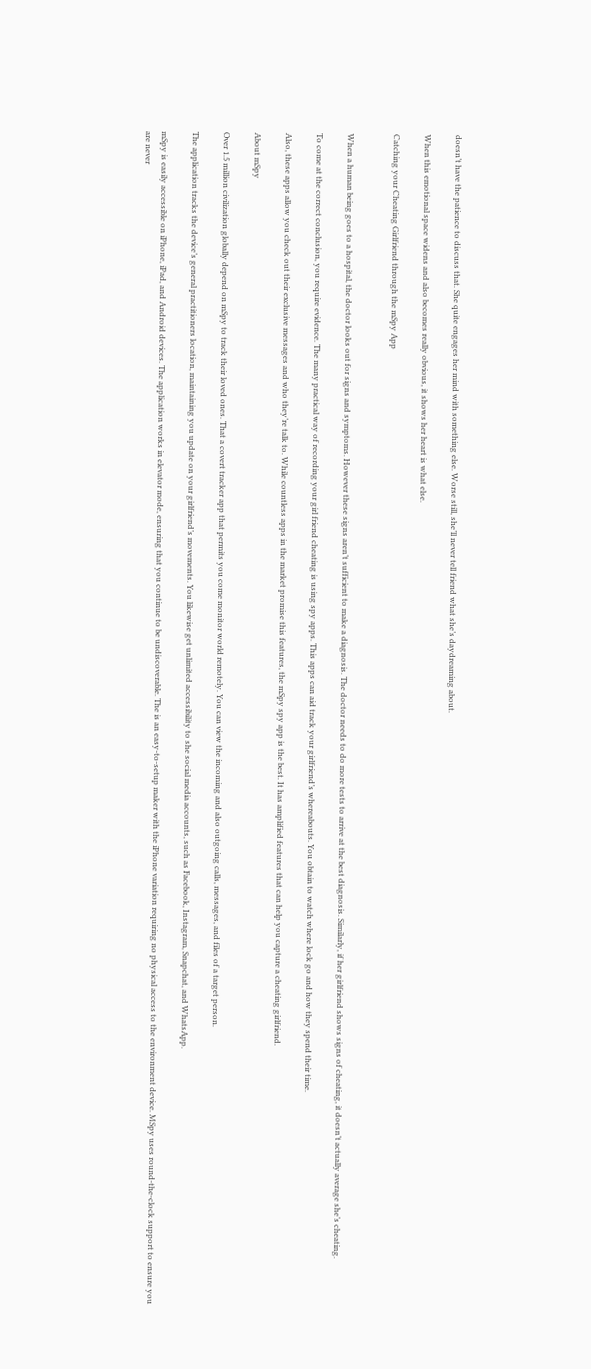doesn’t have the patience to discuss that. She quite engages her mind with something else. Worse still, she’ll never tell friend what she’s daydreaming about.

When this emotional space widens and also becomes really obvious, it shows her heart is what else.

Catching your Cheating Girlfriend through the mSpy App


When a human being goes to a hospital, the doctor looks out for signs and symptoms. However these signs aren’t sufficient to make a diagnosis. The doctor needs to do more tests to arrive at the best diagnosis. Similarly, if her girlfriend shows signs of cheating, it doesn’t actually average she’s cheating.

To come at the correct conclusion, you require evidence. The many practical way of recording your girl friend cheating is using spy apps. This apps can aid track your girlfriend’s whereabouts. You obtain to watch where lock go and how they spend their time.

Also, these apps allow you check out their exclusive messages and who they’re talk to. While countless apps in the market promise this features, the mSpy spy app is the best. It has amplified features that can help you capture a cheating girlfriend.

About mSpy

Over 1.5 million civilization globally depend on mSpy to track their loved ones. That a covert tracker app that permits you come monitor world remotely. You can view the incoming and also outgoing calls, messages, and files of a target person.

The application tracks the device’s general practitioners location, maintaining you update on your girlfriend’s movements. You likewise get unlimited accessibility to she social media accounts, such as Facebook, Instagram, Snapchat, and WhatsApp.

mSpy is easily accessible on iPhone, iPad, and Android devices. The application works in elevator mode, ensuring that you continue to be undiscoverable. The is an easy-to-setup maker with the iPhone variation requiring no physical access to the environment device. MSpy uses round-the-clock support to ensure you are never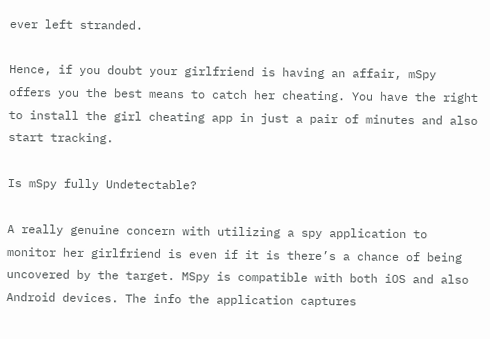ever left stranded.

Hence, if you doubt your girlfriend is having an affair, mSpy offers you the best means to catch her cheating. You have the right to install the girl cheating app in just a pair of minutes and also start tracking.

Is mSpy fully Undetectable?

A really genuine concern with utilizing a spy application to monitor her girlfriend is even if it is there’s a chance of being uncovered by the target. MSpy is compatible with both iOS and also Android devices. The info the application captures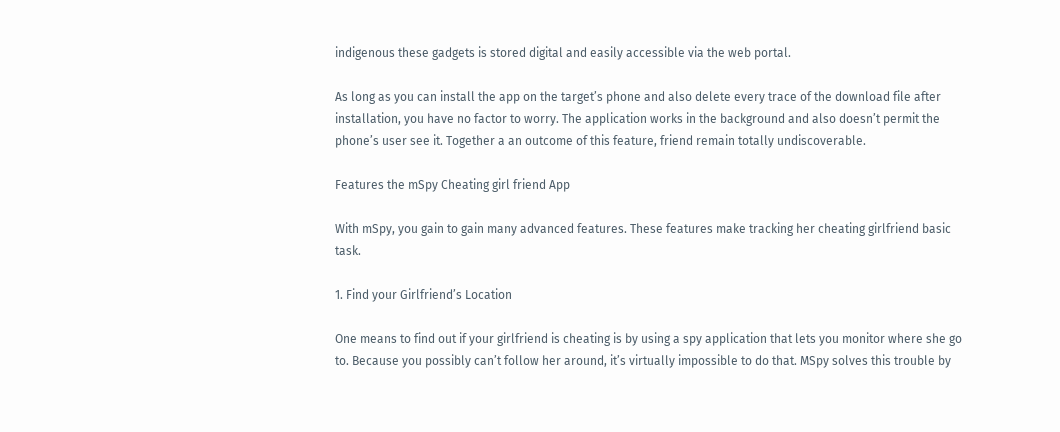indigenous these gadgets is stored digital and easily accessible via the web portal.

As long as you can install the app on the target’s phone and also delete every trace of the download file after installation, you have no factor to worry. The application works in the background and also doesn’t permit the phone’s user see it. Together a an outcome of this feature, friend remain totally undiscoverable.

Features the mSpy Cheating girl friend App

With mSpy, you gain to gain many advanced features. These features make tracking her cheating girlfriend basic task.

1. Find your Girlfriend’s Location

One means to find out if your girlfriend is cheating is by using a spy application that lets you monitor where she go to. Because you possibly can’t follow her around, it’s virtually impossible to do that. MSpy solves this trouble by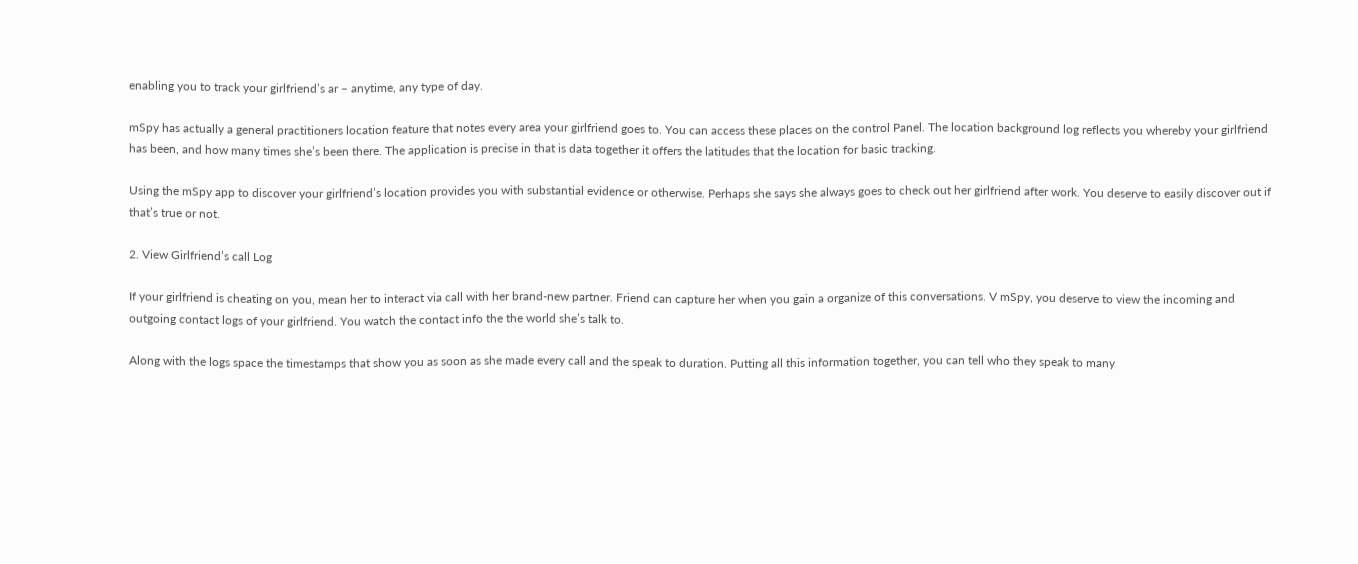enabling you to track your girlfriend’s ar – anytime, any type of day.

mSpy has actually a general practitioners location feature that notes every area your girlfriend goes to. You can access these places on the control Panel. The location background log reflects you whereby your girlfriend has been, and how many times she’s been there. The application is precise in that is data together it offers the latitudes that the location for basic tracking.

Using the mSpy app to discover your girlfriend’s location provides you with substantial evidence or otherwise. Perhaps she says she always goes to check out her girlfriend after work. You deserve to easily discover out if that’s true or not.

2. View Girlfriend’s call Log

If your girlfriend is cheating on you, mean her to interact via call with her brand-new partner. Friend can capture her when you gain a organize of this conversations. V mSpy, you deserve to view the incoming and outgoing contact logs of your girlfriend. You watch the contact info the the world she’s talk to.

Along with the logs space the timestamps that show you as soon as she made every call and the speak to duration. Putting all this information together, you can tell who they speak to many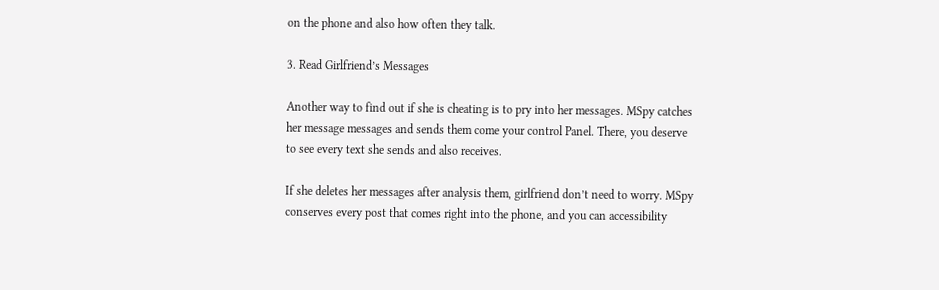on the phone and also how often they talk.

3. Read Girlfriend’s Messages

Another way to find out if she is cheating is to pry into her messages. MSpy catches her message messages and sends them come your control Panel. There, you deserve to see every text she sends and also receives.

If she deletes her messages after analysis them, girlfriend don’t need to worry. MSpy conserves every post that comes right into the phone, and you can accessibility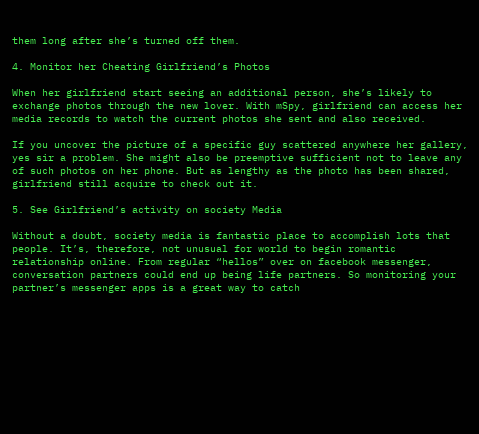them long after she’s turned off them.

4. Monitor her Cheating Girlfriend’s Photos

When her girlfriend start seeing an additional person, she’s likely to exchange photos through the new lover. With mSpy, girlfriend can access her media records to watch the current photos she sent and also received.

If you uncover the picture of a specific guy scattered anywhere her gallery, yes sir a problem. She might also be preemptive sufficient not to leave any of such photos on her phone. But as lengthy as the photo has been shared, girlfriend still acquire to check out it.

5. See Girlfriend’s activity on society Media

Without a doubt, society media is fantastic place to accomplish lots that people. It’s, therefore, not unusual for world to begin romantic relationship online. From regular “hellos” over on facebook messenger, conversation partners could end up being life partners. So monitoring your partner’s messenger apps is a great way to catch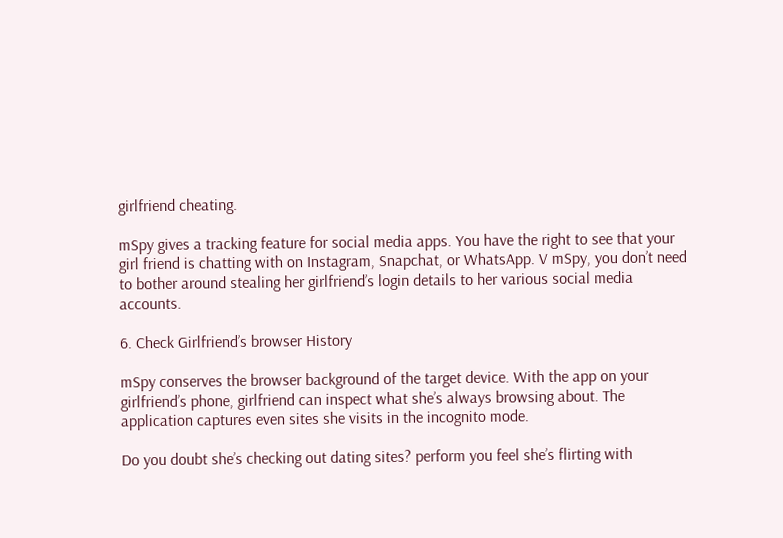girlfriend cheating.

mSpy gives a tracking feature for social media apps. You have the right to see that your girl friend is chatting with on Instagram, Snapchat, or WhatsApp. V mSpy, you don’t need to bother around stealing her girlfriend’s login details to her various social media accounts.

6. Check Girlfriend’s browser History

mSpy conserves the browser background of the target device. With the app on your girlfriend’s phone, girlfriend can inspect what she’s always browsing about. The application captures even sites she visits in the incognito mode.

Do you doubt she’s checking out dating sites? perform you feel she’s flirting with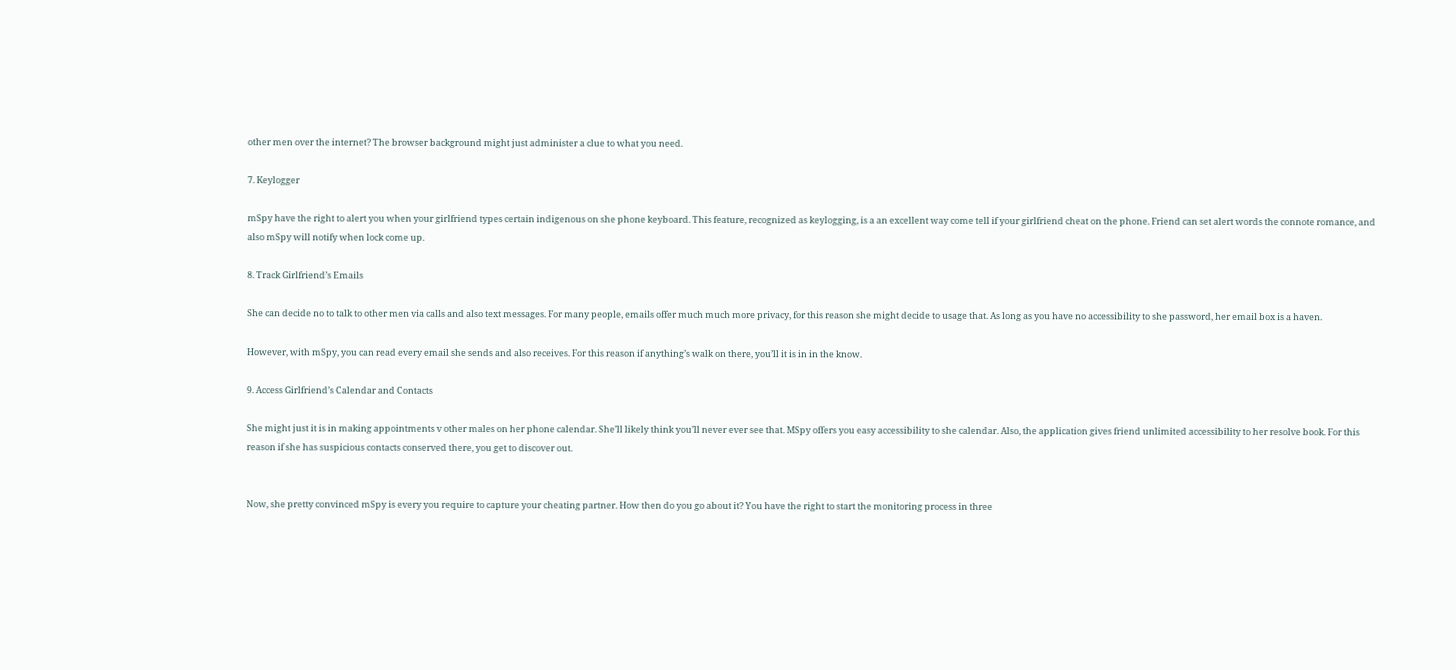other men over the internet? The browser background might just administer a clue to what you need.

7. Keylogger

mSpy have the right to alert you when your girlfriend types certain indigenous on she phone keyboard. This feature, recognized as keylogging, is a an excellent way come tell if your girlfriend cheat on the phone. Friend can set alert words the connote romance, and also mSpy will notify when lock come up.

8. Track Girlfriend’s Emails

She can decide no to talk to other men via calls and also text messages. For many people, emails offer much much more privacy, for this reason she might decide to usage that. As long as you have no accessibility to she password, her email box is a haven.

However, with mSpy, you can read every email she sends and also receives. For this reason if anything’s walk on there, you’ll it is in in the know.

9. Access Girlfriend’s Calendar and Contacts

She might just it is in making appointments v other males on her phone calendar. She’ll likely think you’ll never ever see that. MSpy offers you easy accessibility to she calendar. Also, the application gives friend unlimited accessibility to her resolve book. For this reason if she has suspicious contacts conserved there, you get to discover out.


Now, she pretty convinced mSpy is every you require to capture your cheating partner. How then do you go about it? You have the right to start the monitoring process in three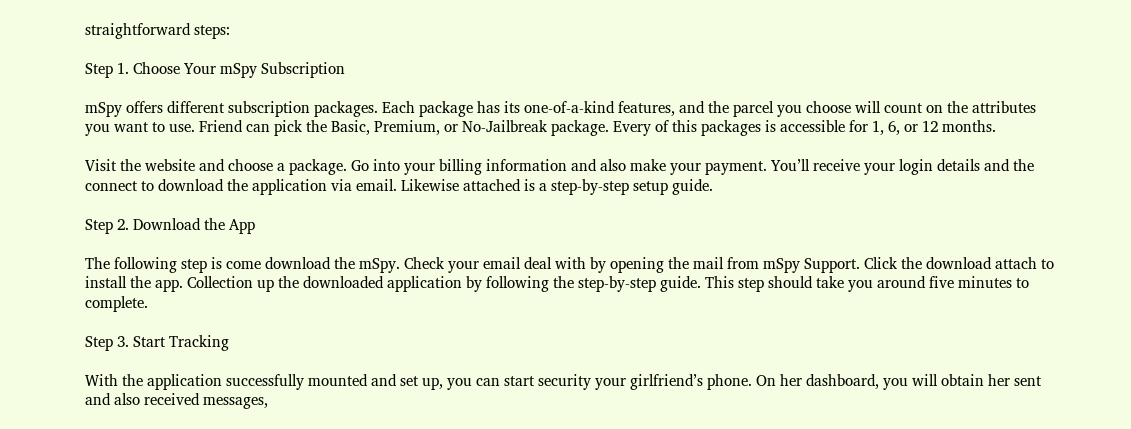straightforward steps:

Step 1. Choose Your mSpy Subscription

mSpy offers different subscription packages. Each package has its one-of-a-kind features, and the parcel you choose will count on the attributes you want to use. Friend can pick the Basic, Premium, or No-Jailbreak package. Every of this packages is accessible for 1, 6, or 12 months.

Visit the website and choose a package. Go into your billing information and also make your payment. You’ll receive your login details and the connect to download the application via email. Likewise attached is a step-by-step setup guide.

Step 2. Download the App

The following step is come download the mSpy. Check your email deal with by opening the mail from mSpy Support. Click the download attach to install the app. Collection up the downloaded application by following the step-by-step guide. This step should take you around five minutes to complete.

Step 3. Start Tracking

With the application successfully mounted and set up, you can start security your girlfriend’s phone. On her dashboard, you will obtain her sent and also received messages,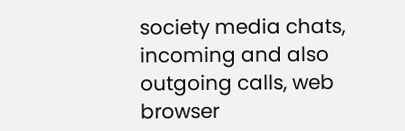society media chats, incoming and also outgoing calls, web browser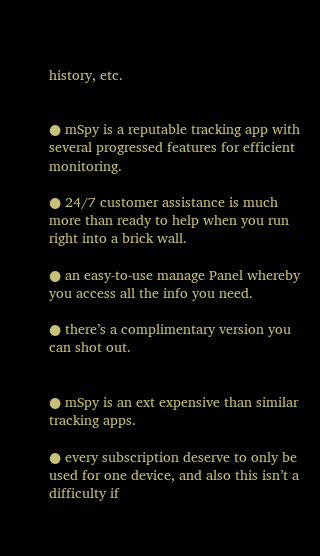history, etc.


● mSpy is a reputable tracking app with several progressed features for efficient monitoring.

● 24/7 customer assistance is much more than ready to help when you run right into a brick wall.

● an easy-to-use manage Panel whereby you access all the info you need.

● there’s a complimentary version you can shot out.


● mSpy is an ext expensive than similar tracking apps.

● every subscription deserve to only be used for one device, and also this isn’t a difficulty if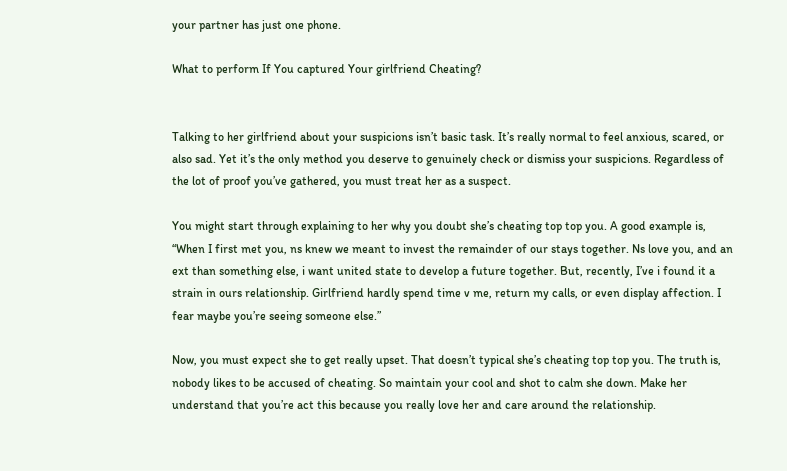your partner has just one phone.

What to perform If You captured Your girlfriend Cheating?


Talking to her girlfriend about your suspicions isn’t basic task. It’s really normal to feel anxious, scared, or also sad. Yet it’s the only method you deserve to genuinely check or dismiss your suspicions. Regardless of the lot of proof you’ve gathered, you must treat her as a suspect.

You might start through explaining to her why you doubt she’s cheating top top you. A good example is, “When I first met you, ns knew we meant to invest the remainder of our stays together. Ns love you, and an ext than something else, i want united state to develop a future together. But, recently, I’ve i found it a strain in ours relationship. Girlfriend hardly spend time v me, return my calls, or even display affection. I fear maybe you’re seeing someone else.”

Now, you must expect she to get really upset. That doesn’t typical she’s cheating top top you. The truth is, nobody likes to be accused of cheating. So maintain your cool and shot to calm she down. Make her understand that you’re act this because you really love her and care around the relationship.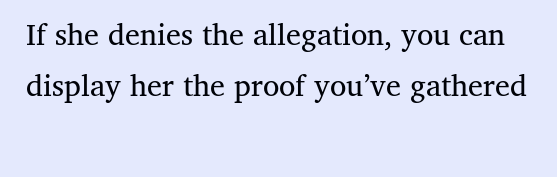If she denies the allegation, you can display her the proof you’ve gathered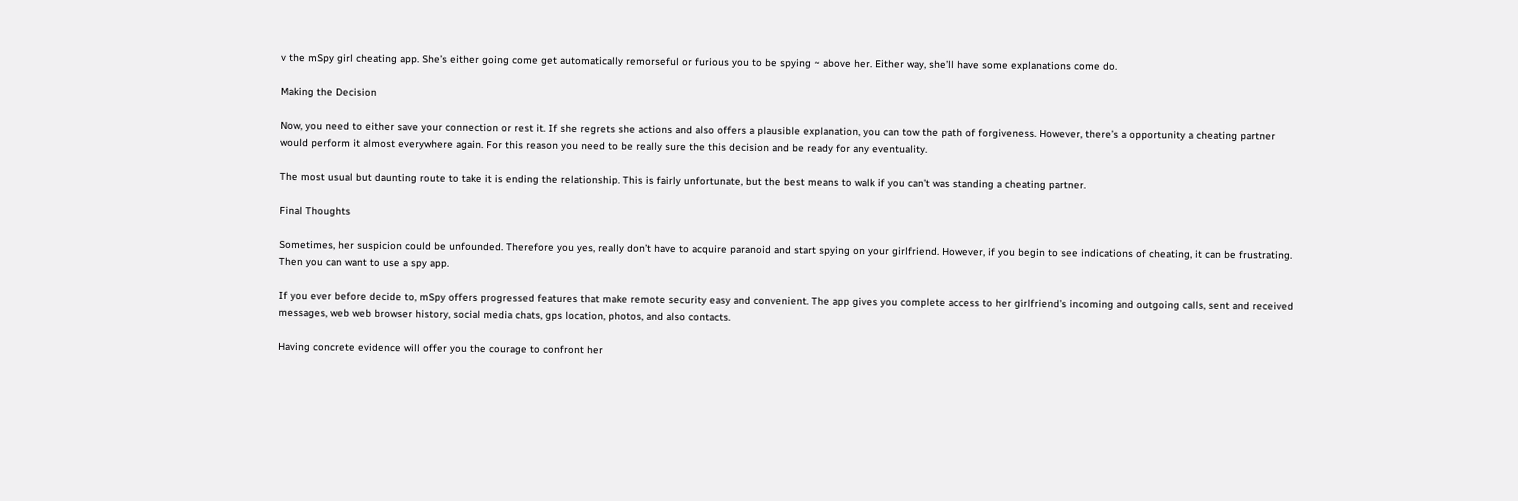v the mSpy girl cheating app. She’s either going come get automatically remorseful or furious you to be spying ~ above her. Either way, she’ll have some explanations come do.

Making the Decision

Now, you need to either save your connection or rest it. If she regrets she actions and also offers a plausible explanation, you can tow the path of forgiveness. However, there’s a opportunity a cheating partner would perform it almost everywhere again. For this reason you need to be really sure the this decision and be ready for any eventuality.

The most usual but daunting route to take it is ending the relationship. This is fairly unfortunate, but the best means to walk if you can’t was standing a cheating partner.

Final Thoughts

Sometimes, her suspicion could be unfounded. Therefore you yes, really don’t have to acquire paranoid and start spying on your girlfriend. However, if you begin to see indications of cheating, it can be frustrating. Then you can want to use a spy app.

If you ever before decide to, mSpy offers progressed features that make remote security easy and convenient. The app gives you complete access to her girlfriend’s incoming and outgoing calls, sent and received messages, web web browser history, social media chats, gps location, photos, and also contacts.

Having concrete evidence will offer you the courage to confront her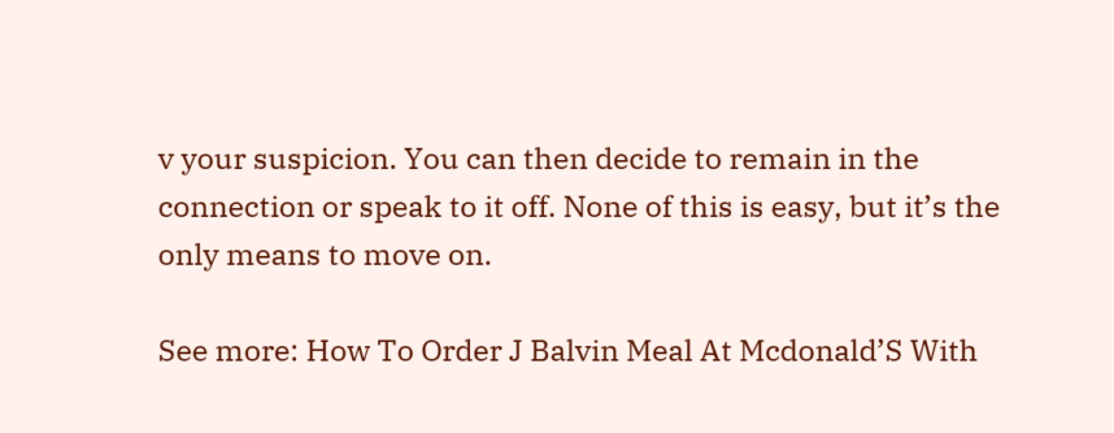v your suspicion. You can then decide to remain in the connection or speak to it off. None of this is easy, but it’s the only means to move on.

See more: How To Order J Balvin Meal At Mcdonald’S With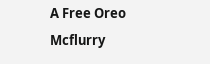A Free Oreo Mcflurry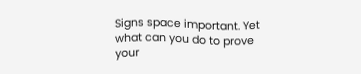Signs space important. Yet what can you do to prove your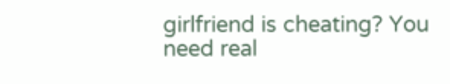girlfriend is cheating? You need real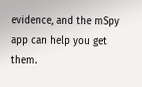evidence, and the mSpy app can help you get them.